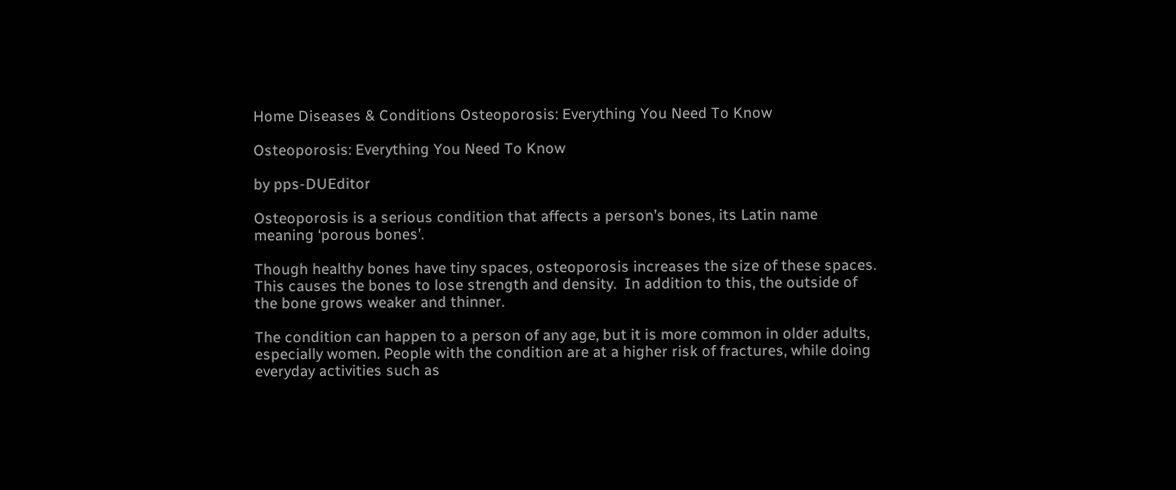Home Diseases & Conditions Osteoporosis: Everything You Need To Know

Osteoporosis: Everything You Need To Know

by pps-DUEditor

Osteoporosis is a serious condition that affects a person’s bones, its Latin name meaning ‘porous bones’.

Though healthy bones have tiny spaces, osteoporosis increases the size of these spaces. This causes the bones to lose strength and density.  In addition to this, the outside of the bone grows weaker and thinner.

The condition can happen to a person of any age, but it is more common in older adults, especially women. People with the condition are at a higher risk of fractures, while doing everyday activities such as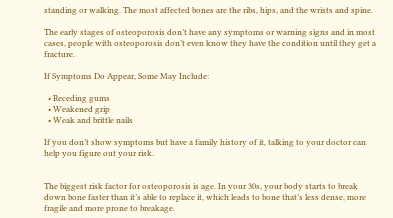standing or walking. The most affected bones are the ribs, hips, and the wrists and spine.

The early stages of osteoporosis don’t have any symptoms or warning signs and in most cases, people with osteoporosis don’t even know they have the condition until they get a fracture.

If Symptoms Do Appear, Some May Include:

  • Receding gums
  • Weakened grip
  • Weak and brittle nails

If you don’t show symptoms but have a family history of it, talking to your doctor can help you figure out your risk.


The biggest risk factor for osteoporosis is age. In your 30s, your body starts to break down bone faster than it’s able to replace it, which leads to bone that’s less dense, more fragile and more prone to breakage.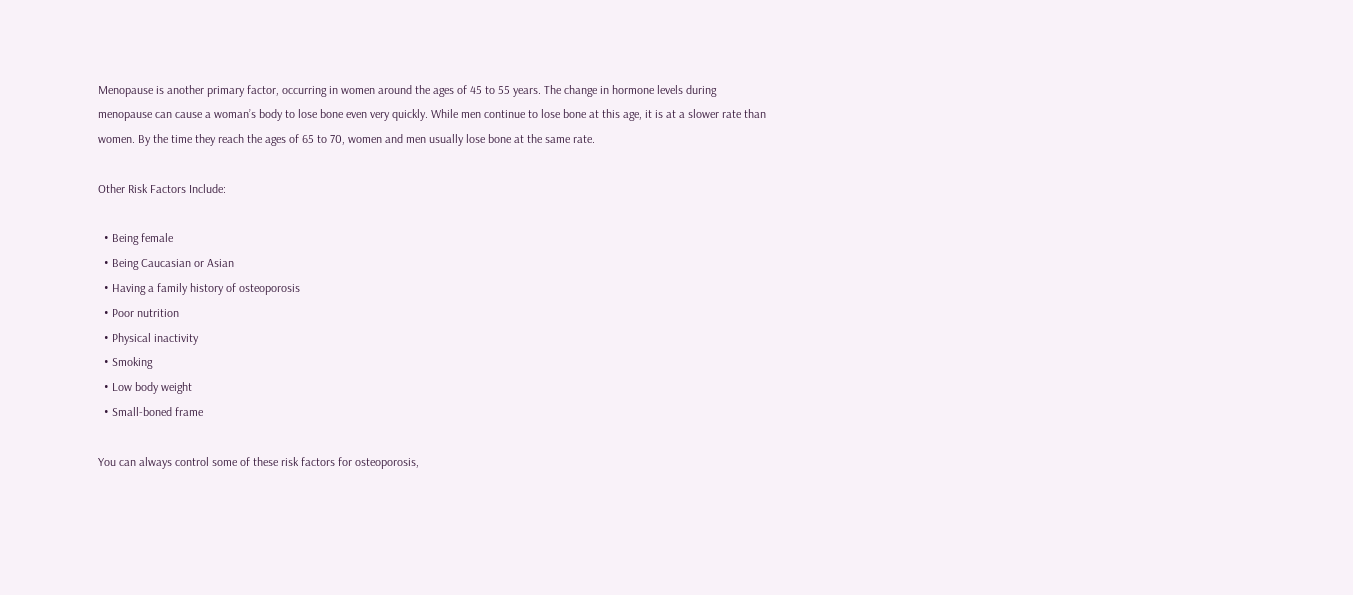Menopause is another primary factor, occurring in women around the ages of 45 to 55 years. The change in hormone levels during menopause can cause a woman’s body to lose bone even very quickly. While men continue to lose bone at this age, it is at a slower rate than women. By the time they reach the ages of 65 to 70, women and men usually lose bone at the same rate.

Other Risk Factors Include:

  • Being female
  • Being Caucasian or Asian
  • Having a family history of osteoporosis
  • Poor nutrition
  • Physical inactivity
  • Smoking
  • Low body weight
  • Small-boned frame

You can always control some of these risk factors for osteoporosis,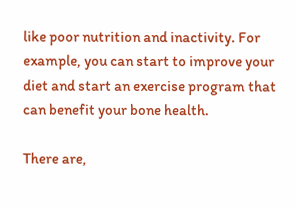like poor nutrition and inactivity. For example, you can start to improve your diet and start an exercise program that can benefit your bone health.

There are,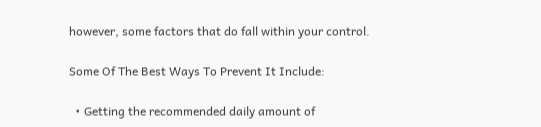however, some factors that do fall within your control.

Some Of The Best Ways To Prevent It Include:

  • Getting the recommended daily amount of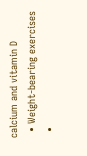calcium and vitamin D
  • Weight-bearing exercises
  •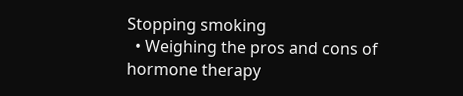Stopping smoking
  • Weighing the pros and cons of hormone therapy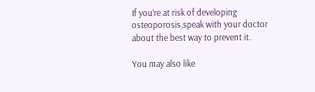If you’re at risk of developing osteoporosis,speak with your doctor about the best way to prevent it.

You may also like